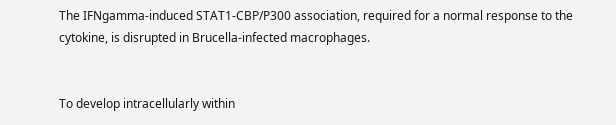The IFNgamma-induced STAT1-CBP/P300 association, required for a normal response to the cytokine, is disrupted in Brucella-infected macrophages.


To develop intracellularly within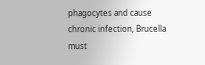phagocytes and cause chronic infection, Brucella must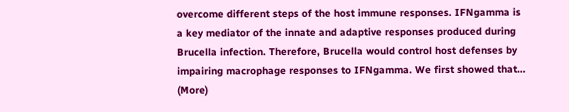overcome different steps of the host immune responses. IFNgamma is a key mediator of the innate and adaptive responses produced during Brucella infection. Therefore, Brucella would control host defenses by impairing macrophage responses to IFNgamma. We first showed that… (More)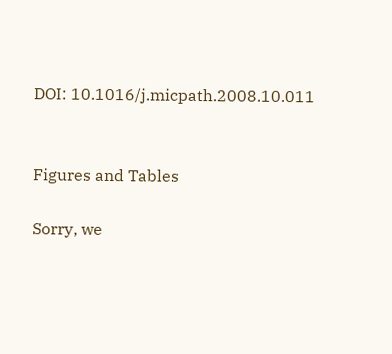DOI: 10.1016/j.micpath.2008.10.011


Figures and Tables

Sorry, we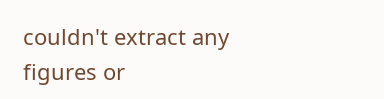couldn't extract any figures or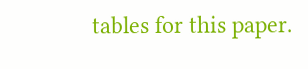tables for this paper.